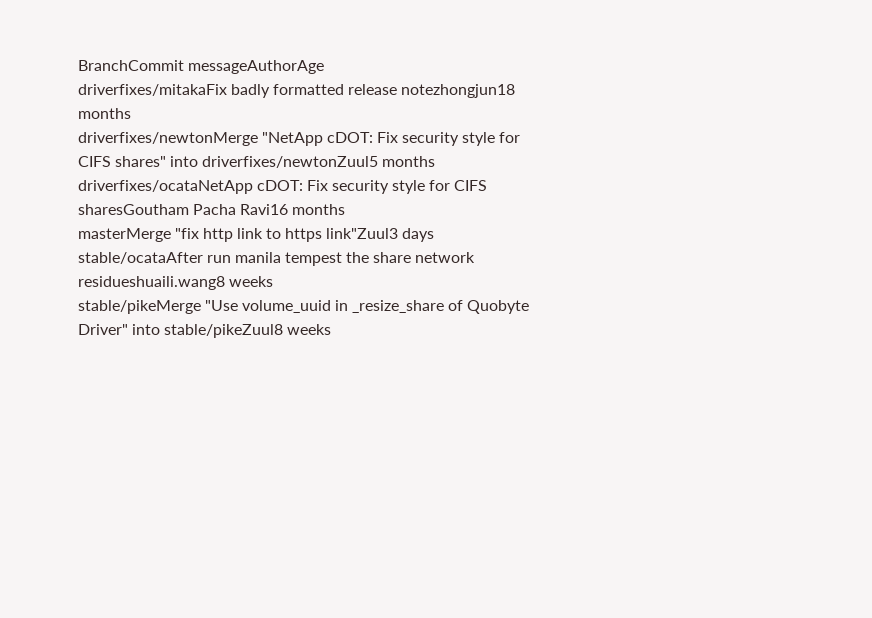BranchCommit messageAuthorAge
driverfixes/mitakaFix badly formatted release notezhongjun18 months
driverfixes/newtonMerge "NetApp cDOT: Fix security style for CIFS shares" into driverfixes/newtonZuul5 months
driverfixes/ocataNetApp cDOT: Fix security style for CIFS sharesGoutham Pacha Ravi16 months
masterMerge "fix http link to https link"Zuul3 days
stable/ocataAfter run manila tempest the share network residueshuaili.wang8 weeks
stable/pikeMerge "Use volume_uuid in _resize_share of Quobyte Driver" into stable/pikeZuul8 weeks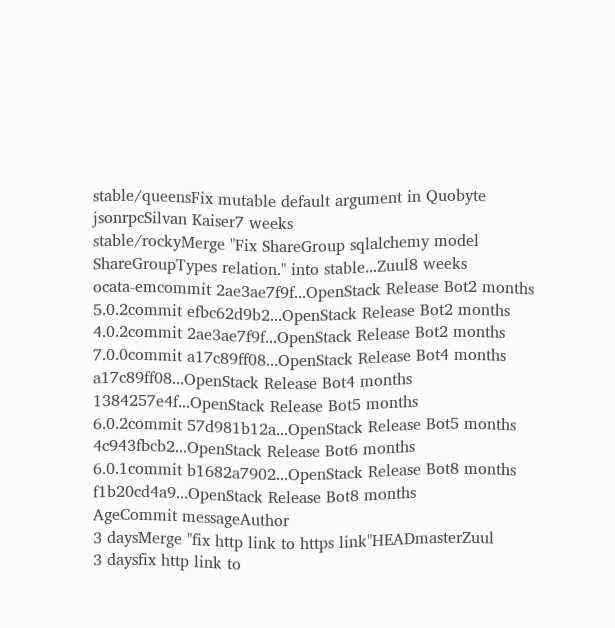stable/queensFix mutable default argument in Quobyte jsonrpcSilvan Kaiser7 weeks
stable/rockyMerge "Fix ShareGroup sqlalchemy model ShareGroupTypes relation." into stable...Zuul8 weeks
ocata-emcommit 2ae3ae7f9f...OpenStack Release Bot2 months
5.0.2commit efbc62d9b2...OpenStack Release Bot2 months
4.0.2commit 2ae3ae7f9f...OpenStack Release Bot2 months
7.0.0commit a17c89ff08...OpenStack Release Bot4 months a17c89ff08...OpenStack Release Bot4 months 1384257e4f...OpenStack Release Bot5 months
6.0.2commit 57d981b12a...OpenStack Release Bot5 months 4c943fbcb2...OpenStack Release Bot6 months
6.0.1commit b1682a7902...OpenStack Release Bot8 months f1b20cd4a9...OpenStack Release Bot8 months
AgeCommit messageAuthor
3 daysMerge "fix http link to https link"HEADmasterZuul
3 daysfix http link to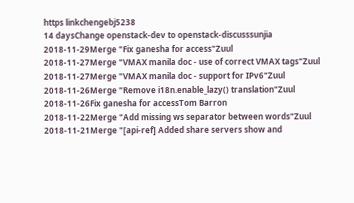https linkchengebj5238
14 daysChange openstack-dev to openstack-discusssunjia
2018-11-29Merge "Fix ganesha for access"Zuul
2018-11-27Merge "VMAX manila doc - use of correct VMAX tags"Zuul
2018-11-27Merge "VMAX manila doc - support for IPv6"Zuul
2018-11-26Merge "Remove i18n.enable_lazy() translation"Zuul
2018-11-26Fix ganesha for accessTom Barron
2018-11-22Merge "Add missing ws separator between words"Zuul
2018-11-21Merge "[api-ref] Added share servers show and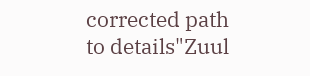corrected path to details"Zuul